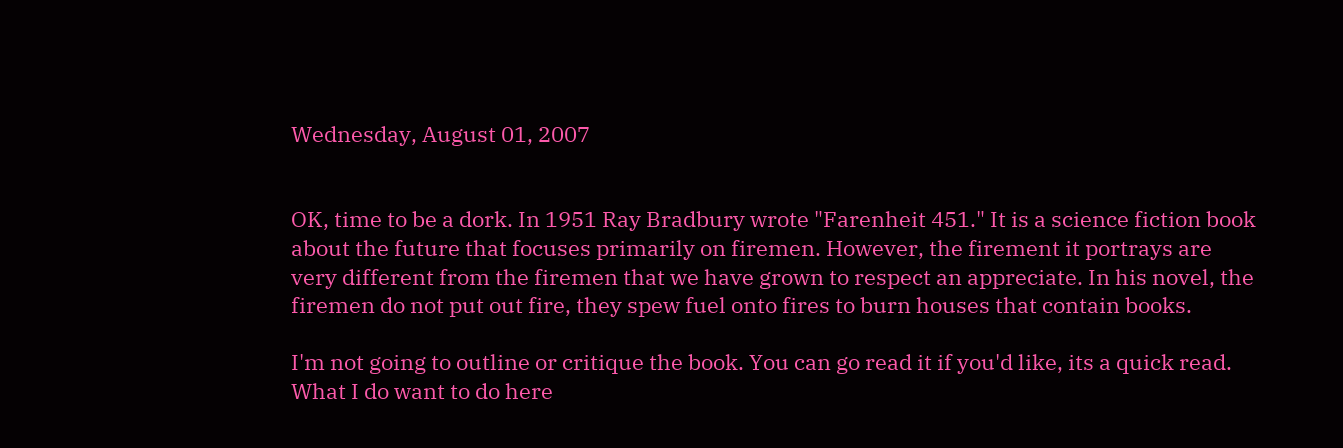Wednesday, August 01, 2007


OK, time to be a dork. In 1951 Ray Bradbury wrote "Farenheit 451." It is a science fiction book about the future that focuses primarily on firemen. However, the firement it portrays are very different from the firemen that we have grown to respect an appreciate. In his novel, the firemen do not put out fire, they spew fuel onto fires to burn houses that contain books.

I'm not going to outline or critique the book. You can go read it if you'd like, its a quick read. What I do want to do here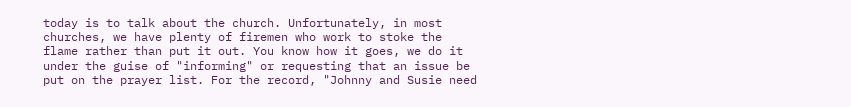today is to talk about the church. Unfortunately, in most churches, we have plenty of firemen who work to stoke the flame rather than put it out. You know how it goes, we do it under the guise of "informing" or requesting that an issue be put on the prayer list. For the record, "Johnny and Susie need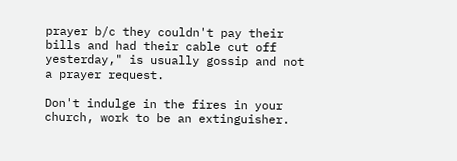prayer b/c they couldn't pay their bills and had their cable cut off yesterday," is usually gossip and not a prayer request.

Don't indulge in the fires in your church, work to be an extinguisher.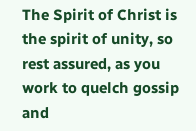The Spirit of Christ is the spirit of unity, so rest assured, as you work to quelch gossip and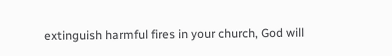extinguish harmful fires in your church, God will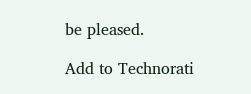be pleased.

Add to Technorati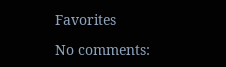Favorites

No comments: